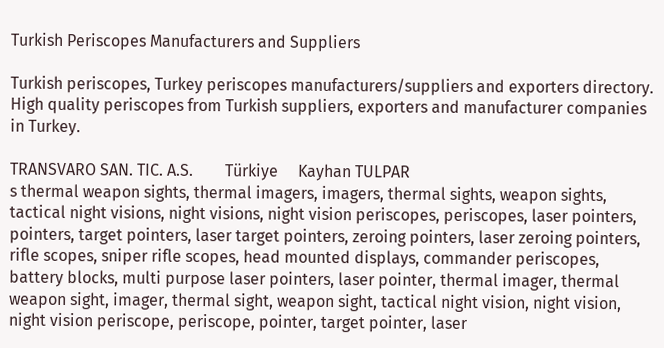Turkish Periscopes Manufacturers and Suppliers

Turkish periscopes, Turkey periscopes manufacturers/suppliers and exporters directory. High quality periscopes from Turkish suppliers, exporters and manufacturer companies in Turkey.

TRANSVARO SAN. TIC. A.S.        Türkiye     Kayhan TULPAR
s thermal weapon sights, thermal imagers, imagers, thermal sights, weapon sights, tactical night visions, night visions, night vision periscopes, periscopes, laser pointers, pointers, target pointers, laser target pointers, zeroing pointers, laser zeroing pointers, rifle scopes, sniper rifle scopes, head mounted displays, commander periscopes, battery blocks, multi purpose laser pointers, laser pointer, thermal imager, thermal weapon sight, imager, thermal sight, weapon sight, tactical night vision, night vision, night vision periscope, periscope, pointer, target pointer, laser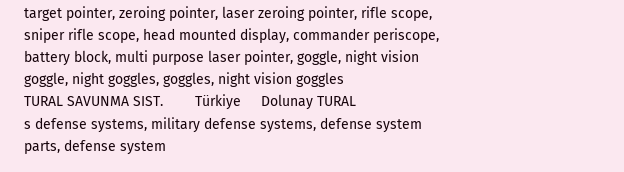target pointer, zeroing pointer, laser zeroing pointer, rifle scope, sniper rifle scope, head mounted display, commander periscope, battery block, multi purpose laser pointer, goggle, night vision goggle, night goggles, goggles, night vision goggles
TURAL SAVUNMA SIST.        Türkiye     Dolunay TURAL
s defense systems, military defense systems, defense system parts, defense system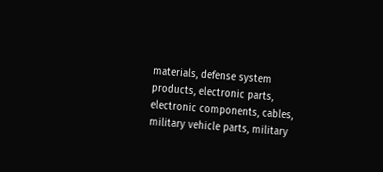materials, defense system products, electronic parts, electronic components, cables, military vehicle parts, military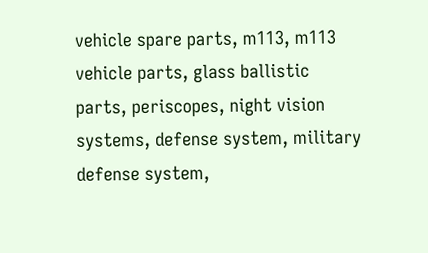vehicle spare parts, m113, m113 vehicle parts, glass ballistic parts, periscopes, night vision systems, defense system, military defense system,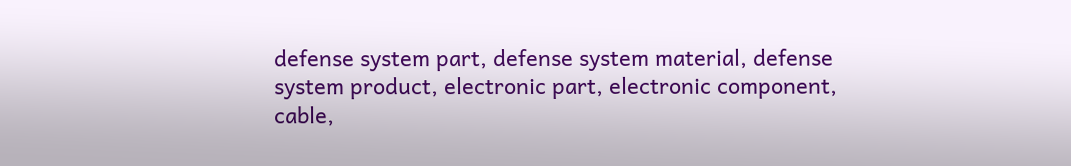defense system part, defense system material, defense system product, electronic part, electronic component, cable,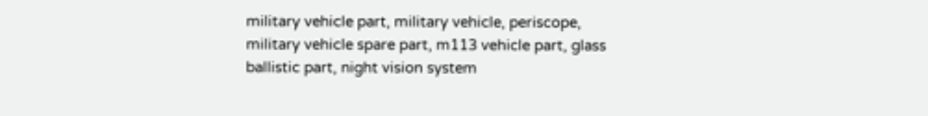military vehicle part, military vehicle, periscope, military vehicle spare part, m113 vehicle part, glass ballistic part, night vision system